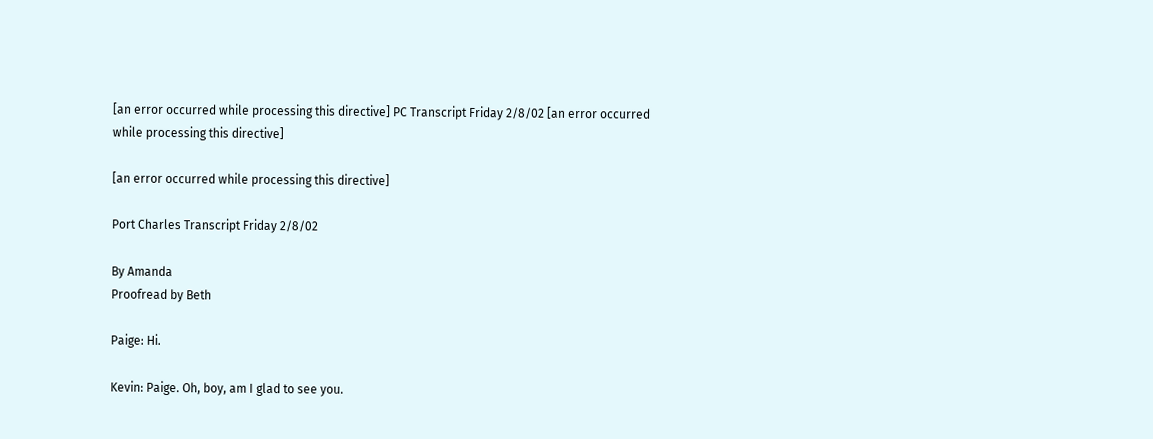[an error occurred while processing this directive] PC Transcript Friday 2/8/02 [an error occurred while processing this directive]

[an error occurred while processing this directive]

Port Charles Transcript Friday 2/8/02

By Amanda
Proofread by Beth

Paige: Hi.

Kevin: Paige. Oh, boy, am I glad to see you.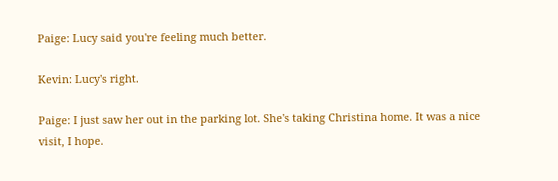Paige: Lucy said you're feeling much better.

Kevin: Lucy's right.

Paige: I just saw her out in the parking lot. She's taking Christina home. It was a nice visit, I hope.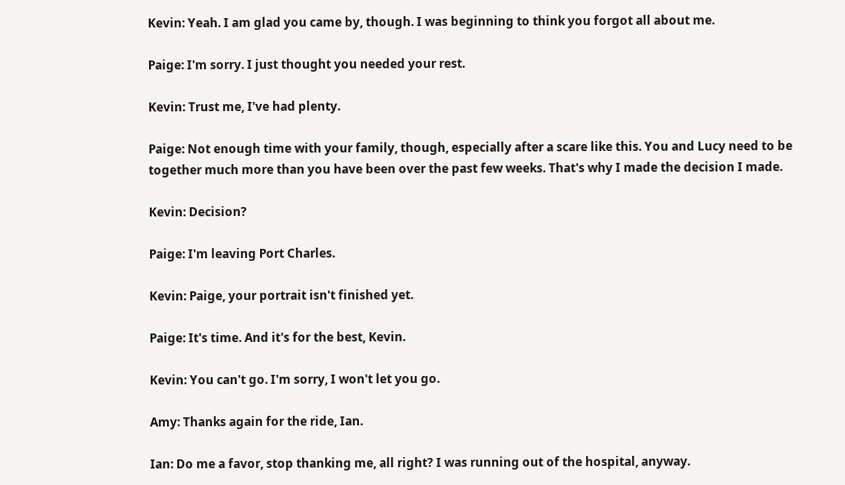Kevin: Yeah. I am glad you came by, though. I was beginning to think you forgot all about me.

Paige: I'm sorry. I just thought you needed your rest.

Kevin: Trust me, I've had plenty.

Paige: Not enough time with your family, though, especially after a scare like this. You and Lucy need to be together much more than you have been over the past few weeks. That's why I made the decision I made.

Kevin: Decision?

Paige: I'm leaving Port Charles.

Kevin: Paige, your portrait isn't finished yet.

Paige: It's time. And it's for the best, Kevin.

Kevin: You can't go. I'm sorry, I won't let you go.

Amy: Thanks again for the ride, Ian.

Ian: Do me a favor, stop thanking me, all right? I was running out of the hospital, anyway.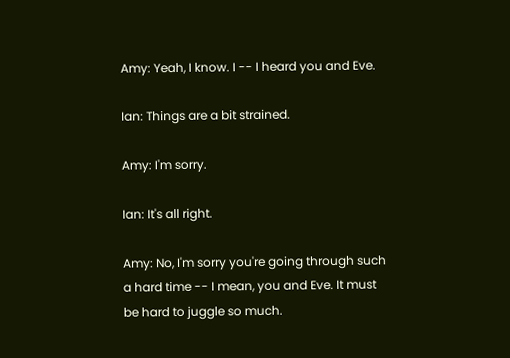Amy: Yeah, I know. I -- I heard you and Eve.

Ian: Things are a bit strained.

Amy: I'm sorry.

Ian: It's all right.

Amy: No, I'm sorry you're going through such a hard time -- I mean, you and Eve. It must be hard to juggle so much.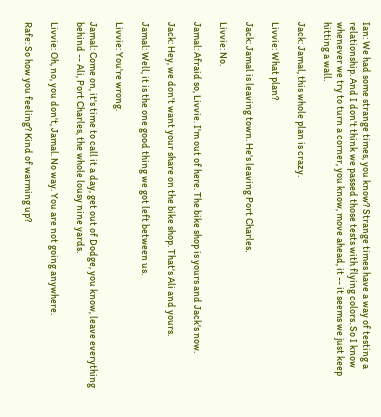Ian: We had some strange times, you know? Strange times have a way of testing a relationship. And I don't think we passed those tests with flying colors. So I know whenever we try to turn a corner, you know, move ahead, it -- it seems we just keep hitting a wall.

Jack: Jamal, this whole plan is crazy.

Livvie: What plan?

Jack: Jamal is leaving town. He's leaving Port Charles.

Livvie: No.

Jamal: Afraid so, Livvie. I'm out of here. The bike shop is yours and Jack's now.

Jack: Hey, we don't want your share on the bike shop. That's Ali and yours.

Jamal: Well, it is the one good thing we got left between us.

Livvie: You're wrong.

Jamal: Come on, it's time to call it a day, get out of Dodge, you know, leave everything behind -- Ali, Port Charles, the whole lousy nine yards.

Livvie: Oh, no, you don't, Jamal. No way. You are not going anywhere.

Rafe: So how you feeling? Kind of warming up?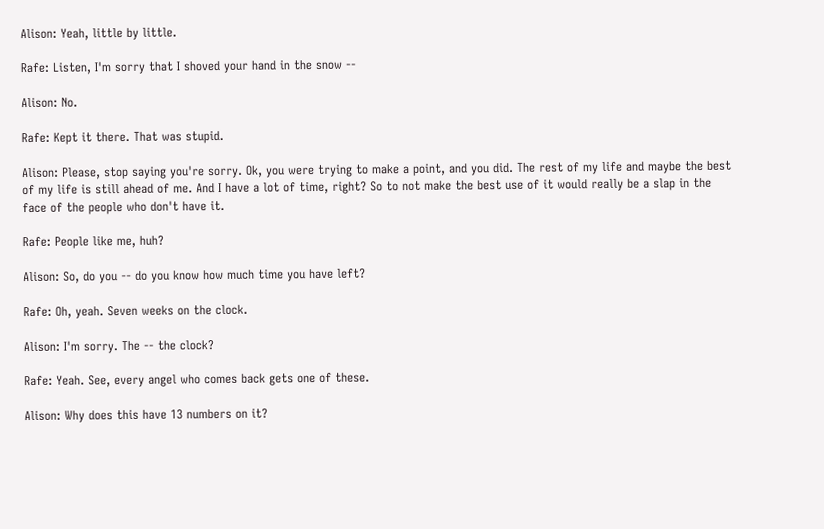Alison: Yeah, little by little.

Rafe: Listen, I'm sorry that I shoved your hand in the snow --

Alison: No.

Rafe: Kept it there. That was stupid.

Alison: Please, stop saying you're sorry. Ok, you were trying to make a point, and you did. The rest of my life and maybe the best of my life is still ahead of me. And I have a lot of time, right? So to not make the best use of it would really be a slap in the face of the people who don't have it.

Rafe: People like me, huh?

Alison: So, do you -- do you know how much time you have left?

Rafe: Oh, yeah. Seven weeks on the clock.

Alison: I'm sorry. The -- the clock?

Rafe: Yeah. See, every angel who comes back gets one of these.

Alison: Why does this have 13 numbers on it?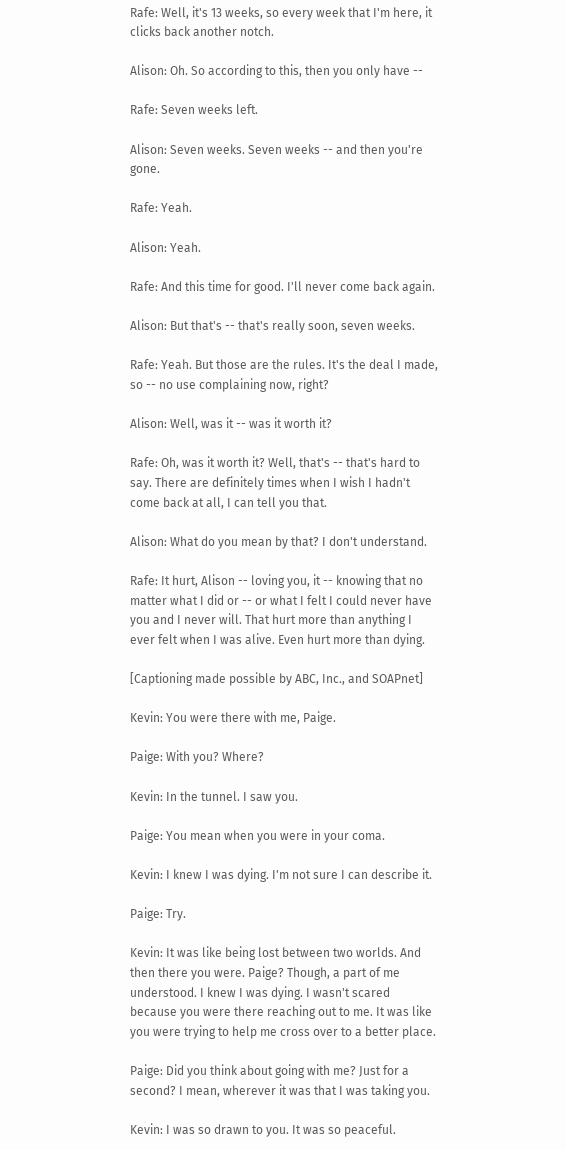Rafe: Well, it's 13 weeks, so every week that I'm here, it clicks back another notch.

Alison: Oh. So according to this, then you only have --

Rafe: Seven weeks left.

Alison: Seven weeks. Seven weeks -- and then you're gone.

Rafe: Yeah.

Alison: Yeah.

Rafe: And this time for good. I'll never come back again.

Alison: But that's -- that's really soon, seven weeks.

Rafe: Yeah. But those are the rules. It's the deal I made, so -- no use complaining now, right?

Alison: Well, was it -- was it worth it?

Rafe: Oh, was it worth it? Well, that's -- that's hard to say. There are definitely times when I wish I hadn't come back at all, I can tell you that.

Alison: What do you mean by that? I don't understand.

Rafe: It hurt, Alison -- loving you, it -- knowing that no matter what I did or -- or what I felt I could never have you and I never will. That hurt more than anything I ever felt when I was alive. Even hurt more than dying.

[Captioning made possible by ABC, Inc., and SOAPnet]

Kevin: You were there with me, Paige.

Paige: With you? Where?

Kevin: In the tunnel. I saw you.

Paige: You mean when you were in your coma.

Kevin: I knew I was dying. I'm not sure I can describe it.

Paige: Try.

Kevin: It was like being lost between two worlds. And then there you were. Paige? Though, a part of me understood. I knew I was dying. I wasn't scared because you were there reaching out to me. It was like you were trying to help me cross over to a better place.

Paige: Did you think about going with me? Just for a second? I mean, wherever it was that I was taking you.

Kevin: I was so drawn to you. It was so peaceful.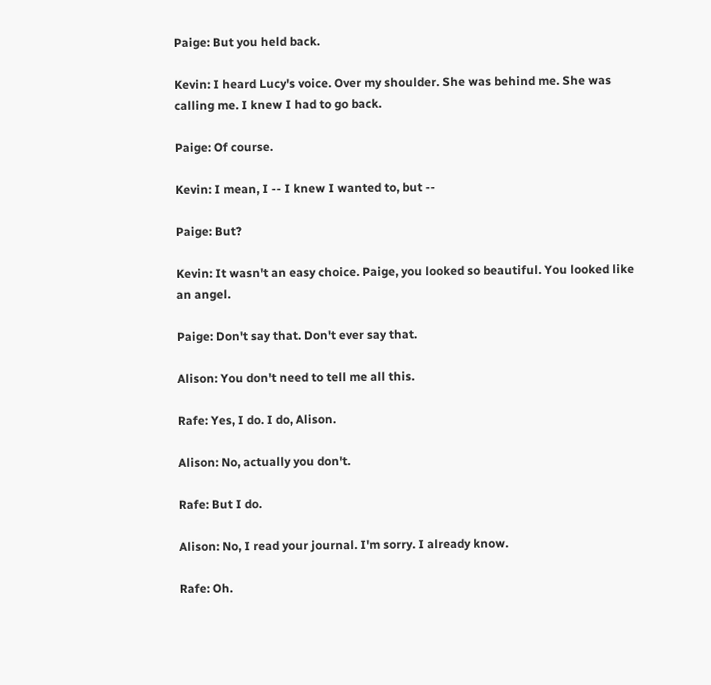Paige: But you held back.

Kevin: I heard Lucy's voice. Over my shoulder. She was behind me. She was calling me. I knew I had to go back.

Paige: Of course.

Kevin: I mean, I -- I knew I wanted to, but --

Paige: But?

Kevin: It wasn't an easy choice. Paige, you looked so beautiful. You looked like an angel.

Paige: Don't say that. Don't ever say that.

Alison: You don't need to tell me all this.

Rafe: Yes, I do. I do, Alison.

Alison: No, actually you don't.

Rafe: But I do.

Alison: No, I read your journal. I'm sorry. I already know.

Rafe: Oh.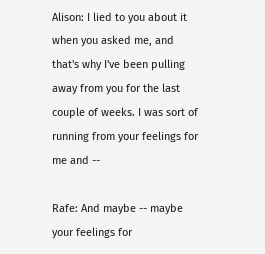Alison: I lied to you about it when you asked me, and that's why I've been pulling away from you for the last couple of weeks. I was sort of running from your feelings for me and --

Rafe: And maybe -- maybe your feelings for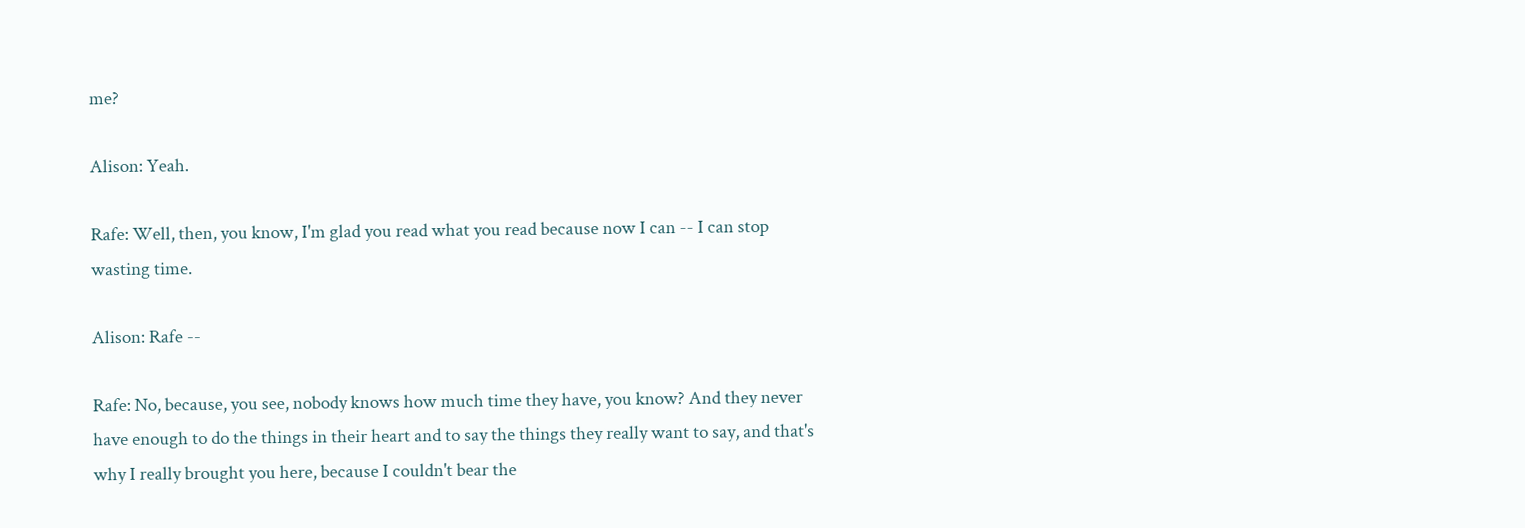me?

Alison: Yeah.

Rafe: Well, then, you know, I'm glad you read what you read because now I can -- I can stop wasting time.

Alison: Rafe --

Rafe: No, because, you see, nobody knows how much time they have, you know? And they never have enough to do the things in their heart and to say the things they really want to say, and that's why I really brought you here, because I couldn't bear the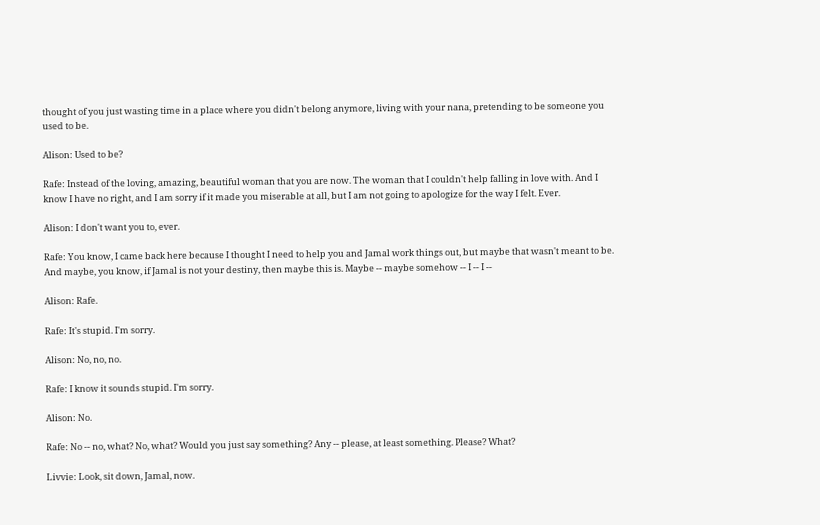thought of you just wasting time in a place where you didn't belong anymore, living with your nana, pretending to be someone you used to be.

Alison: Used to be?

Rafe: Instead of the loving, amazing, beautiful woman that you are now. The woman that I couldn't help falling in love with. And I know I have no right, and I am sorry if it made you miserable at all, but I am not going to apologize for the way I felt. Ever.

Alison: I don't want you to, ever.

Rafe: You know, I came back here because I thought I need to help you and Jamal work things out, but maybe that wasn't meant to be. And maybe, you know, if Jamal is not your destiny, then maybe this is. Maybe -- maybe somehow -- I -- I --

Alison: Rafe.

Rafe: It's stupid. I'm sorry.

Alison: No, no, no.

Rafe: I know it sounds stupid. I'm sorry.

Alison: No.

Rafe: No -- no, what? No, what? Would you just say something? Any -- please, at least something. Please? What?

Livvie: Look, sit down, Jamal, now.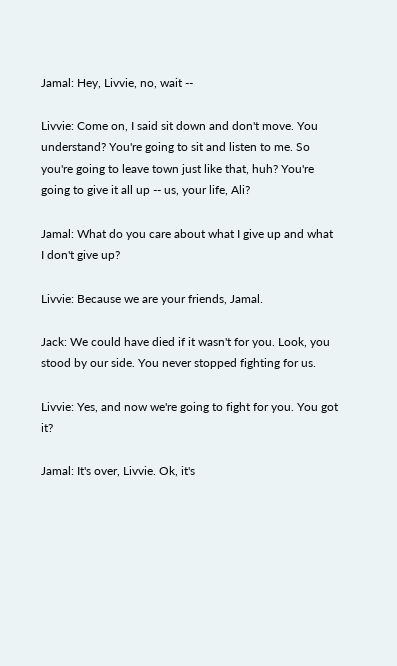Jamal: Hey, Livvie, no, wait --

Livvie: Come on, I said sit down and don't move. You understand? You're going to sit and listen to me. So you're going to leave town just like that, huh? You're going to give it all up -- us, your life, Ali?

Jamal: What do you care about what I give up and what I don't give up?

Livvie: Because we are your friends, Jamal.

Jack: We could have died if it wasn't for you. Look, you stood by our side. You never stopped fighting for us.

Livvie: Yes, and now we're going to fight for you. You got it?

Jamal: It's over, Livvie. Ok, it's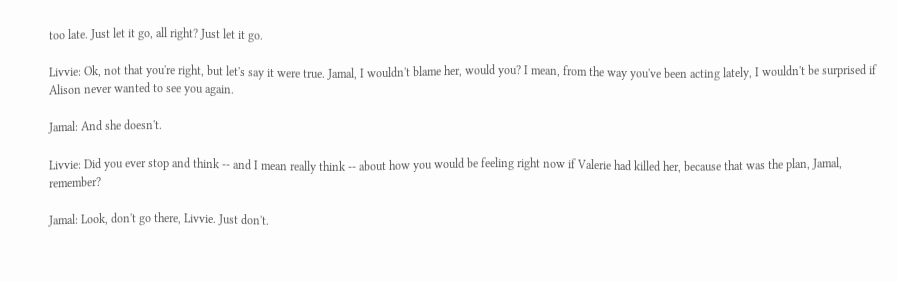too late. Just let it go, all right? Just let it go.

Livvie: Ok, not that you're right, but let's say it were true. Jamal, I wouldn't blame her, would you? I mean, from the way you've been acting lately, I wouldn't be surprised if Alison never wanted to see you again.

Jamal: And she doesn't.

Livvie: Did you ever stop and think -- and I mean really think -- about how you would be feeling right now if Valerie had killed her, because that was the plan, Jamal, remember?

Jamal: Look, don't go there, Livvie. Just don't.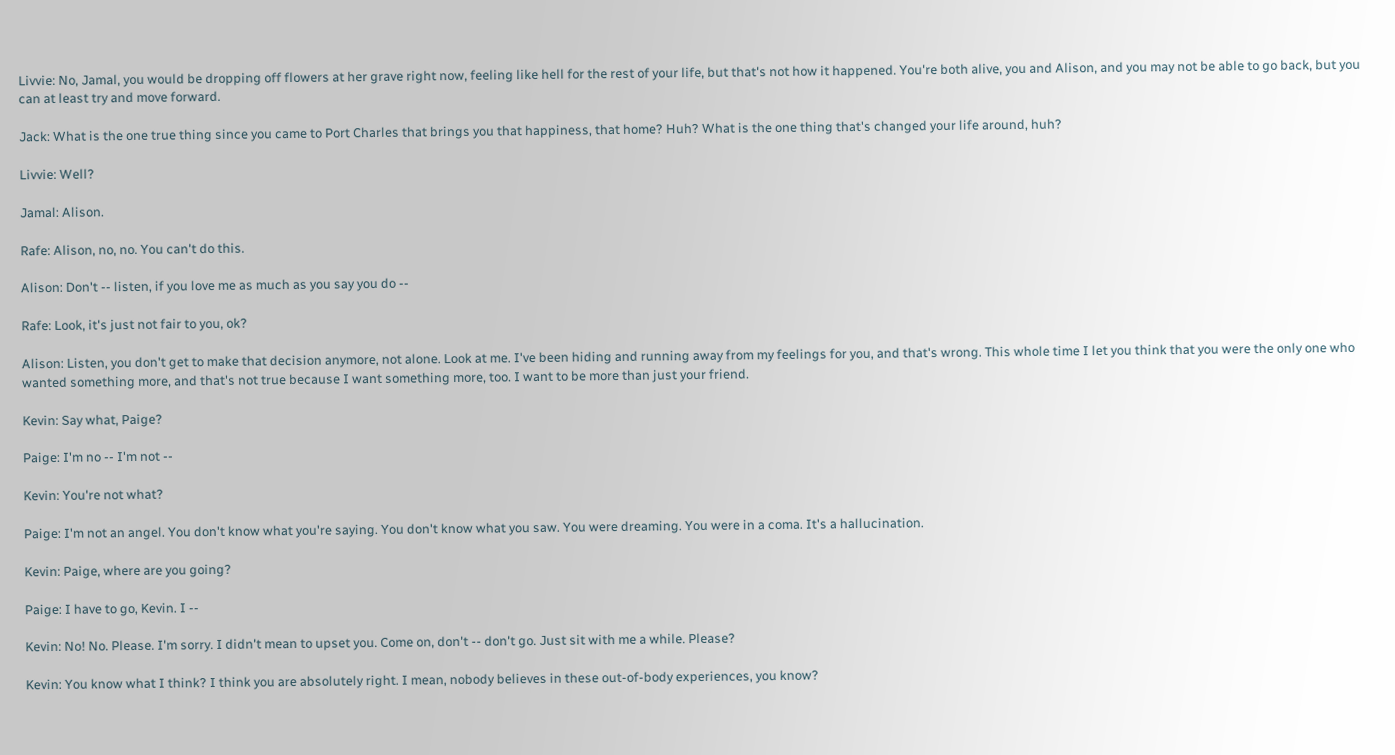Livvie: No, Jamal, you would be dropping off flowers at her grave right now, feeling like hell for the rest of your life, but that's not how it happened. You're both alive, you and Alison, and you may not be able to go back, but you can at least try and move forward.

Jack: What is the one true thing since you came to Port Charles that brings you that happiness, that home? Huh? What is the one thing that's changed your life around, huh?

Livvie: Well?

Jamal: Alison.

Rafe: Alison, no, no. You can't do this.

Alison: Don't -- listen, if you love me as much as you say you do --

Rafe: Look, it's just not fair to you, ok?

Alison: Listen, you don't get to make that decision anymore, not alone. Look at me. I've been hiding and running away from my feelings for you, and that's wrong. This whole time I let you think that you were the only one who wanted something more, and that's not true because I want something more, too. I want to be more than just your friend.

Kevin: Say what, Paige?

Paige: I'm no -- I'm not --

Kevin: You're not what?

Paige: I'm not an angel. You don't know what you're saying. You don't know what you saw. You were dreaming. You were in a coma. It's a hallucination.

Kevin: Paige, where are you going?

Paige: I have to go, Kevin. I --

Kevin: No! No. Please. I'm sorry. I didn't mean to upset you. Come on, don't -- don't go. Just sit with me a while. Please?

Kevin: You know what I think? I think you are absolutely right. I mean, nobody believes in these out-of-body experiences, you know?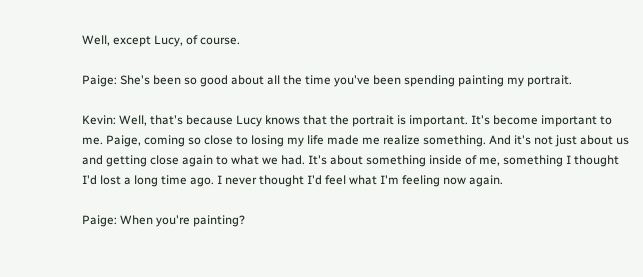Well, except Lucy, of course.

Paige: She's been so good about all the time you've been spending painting my portrait.

Kevin: Well, that's because Lucy knows that the portrait is important. It's become important to me. Paige, coming so close to losing my life made me realize something. And it's not just about us and getting close again to what we had. It's about something inside of me, something I thought I'd lost a long time ago. I never thought I'd feel what I'm feeling now again.

Paige: When you're painting?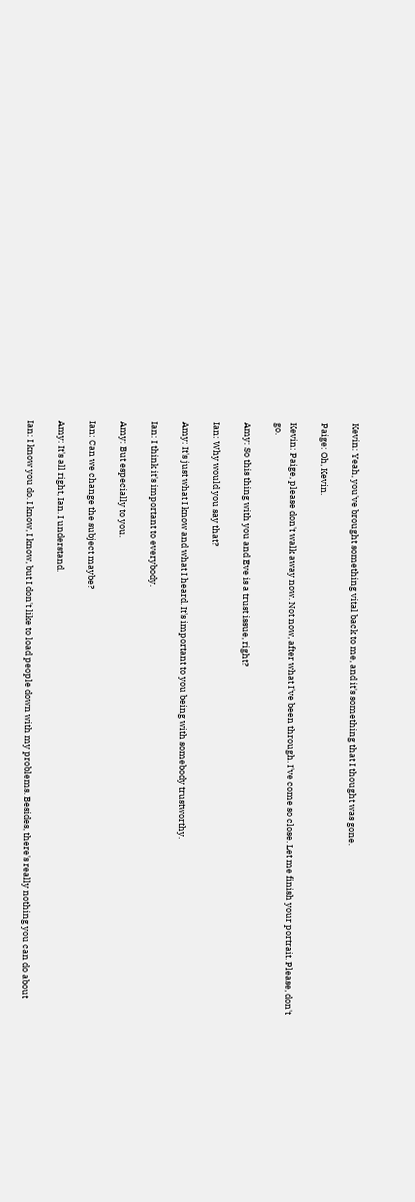Kevin: Yeah, you've brought something vital back to me, and it's something that I thought was gone.

Paige: Oh, Kevin.

Kevin: Paige, please don't walk away now. Not now, after what I've been through. I've come so close. Let me finish your portrait. Please, don't go.

Amy: So this thing with you and Eve is a trust issue, right?

Ian: Why would you say that?

Amy: It's just what I know and what I heard. It's important to you being with somebody trustworthy.

Ian: I think it's important to everybody.

Amy: But especially to you.

Ian: Can we change the subject maybe?

Amy: It's all right, Ian. I understand.

Ian: I know you do. I know, I know, but I don't like to load people down with my problems. Besides, there's really nothing you can do about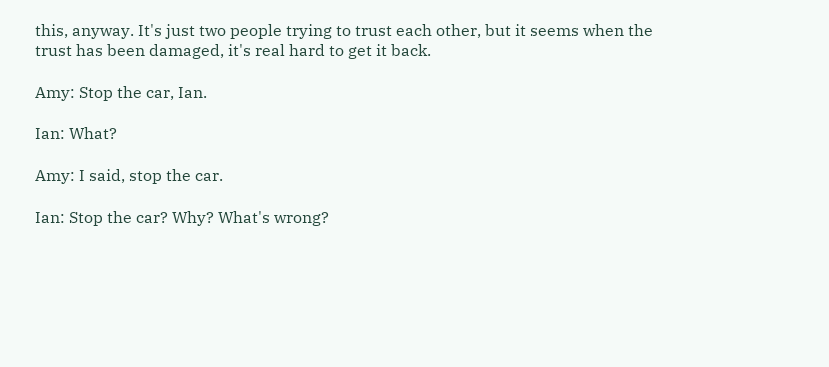this, anyway. It's just two people trying to trust each other, but it seems when the trust has been damaged, it's real hard to get it back.

Amy: Stop the car, Ian.

Ian: What?

Amy: I said, stop the car.

Ian: Stop the car? Why? What's wrong?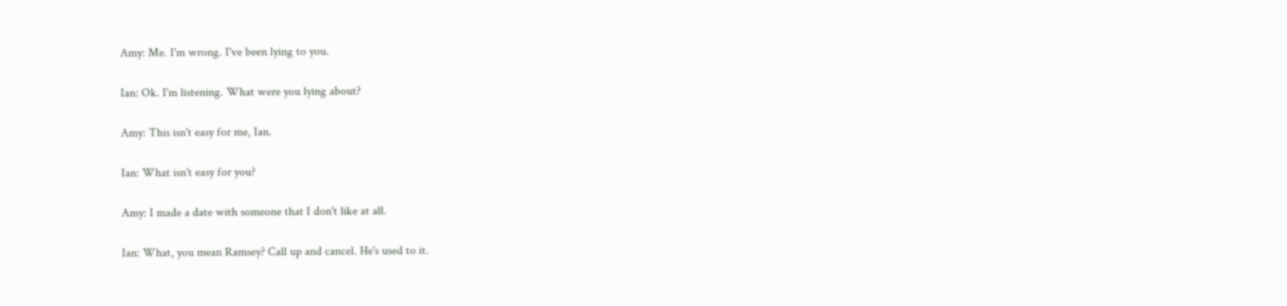Amy: Me. I'm wrong. I've been lying to you.

Ian: Ok. I'm listening. What were you lying about?

Amy: This isn't easy for me, Ian.

Ian: What isn't easy for you?

Amy: I made a date with someone that I don't like at all.

Ian: What, you mean Ramsey? Call up and cancel. He's used to it.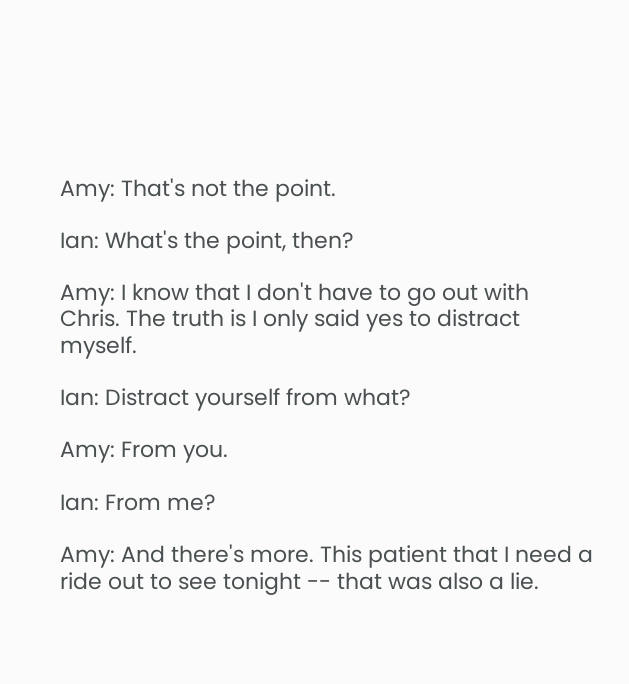Amy: That's not the point.

Ian: What's the point, then?

Amy: I know that I don't have to go out with Chris. The truth is I only said yes to distract myself.

Ian: Distract yourself from what?

Amy: From you.

Ian: From me?

Amy: And there's more. This patient that I need a ride out to see tonight -- that was also a lie.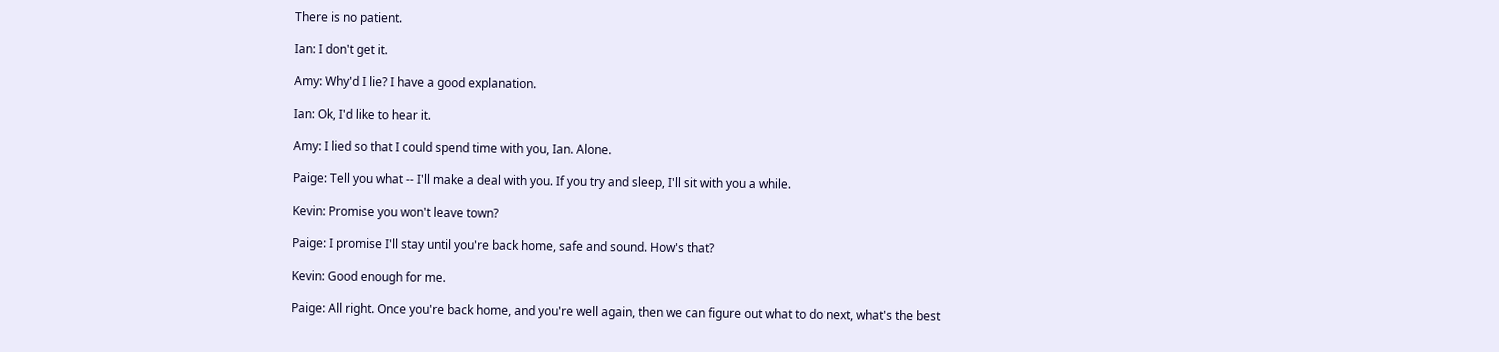There is no patient.

Ian: I don't get it.

Amy: Why'd I lie? I have a good explanation.

Ian: Ok, I'd like to hear it.

Amy: I lied so that I could spend time with you, Ian. Alone.

Paige: Tell you what -- I'll make a deal with you. If you try and sleep, I'll sit with you a while.

Kevin: Promise you won't leave town?

Paige: I promise I'll stay until you're back home, safe and sound. How's that?

Kevin: Good enough for me.

Paige: All right. Once you're back home, and you're well again, then we can figure out what to do next, what's the best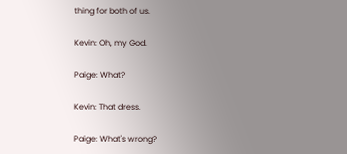thing for both of us.

Kevin: Oh, my God.

Paige: What?

Kevin: That dress.

Paige: What's wrong?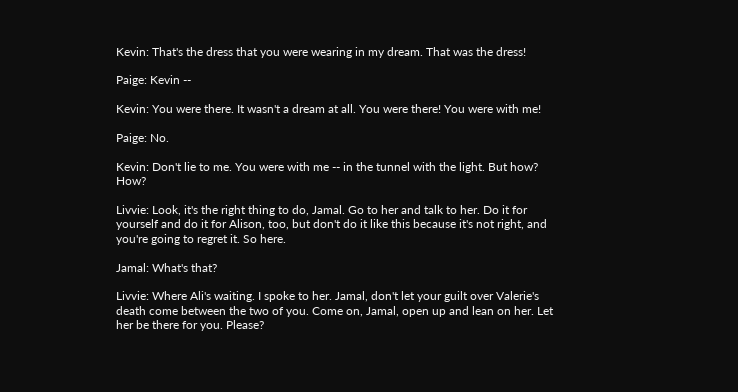Kevin: That's the dress that you were wearing in my dream. That was the dress!

Paige: Kevin --

Kevin: You were there. It wasn't a dream at all. You were there! You were with me!

Paige: No.

Kevin: Don't lie to me. You were with me -- in the tunnel with the light. But how? How?

Livvie: Look, it's the right thing to do, Jamal. Go to her and talk to her. Do it for yourself and do it for Alison, too, but don't do it like this because it's not right, and you're going to regret it. So here.

Jamal: What's that?

Livvie: Where Ali's waiting. I spoke to her. Jamal, don't let your guilt over Valerie's death come between the two of you. Come on, Jamal, open up and lean on her. Let her be there for you. Please?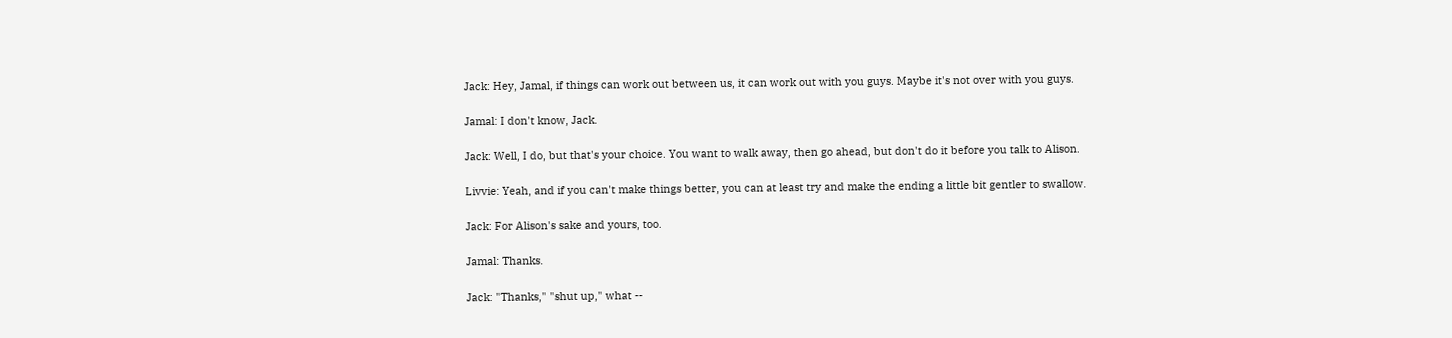Jack: Hey, Jamal, if things can work out between us, it can work out with you guys. Maybe it's not over with you guys.

Jamal: I don't know, Jack.

Jack: Well, I do, but that's your choice. You want to walk away, then go ahead, but don't do it before you talk to Alison.

Livvie: Yeah, and if you can't make things better, you can at least try and make the ending a little bit gentler to swallow.

Jack: For Alison's sake and yours, too.

Jamal: Thanks.

Jack: "Thanks," "shut up," what --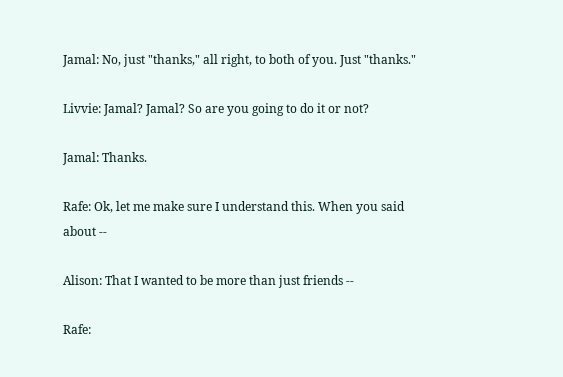Jamal: No, just "thanks," all right, to both of you. Just "thanks."

Livvie: Jamal? Jamal? So are you going to do it or not?

Jamal: Thanks.

Rafe: Ok, let me make sure I understand this. When you said about --

Alison: That I wanted to be more than just friends --

Rafe: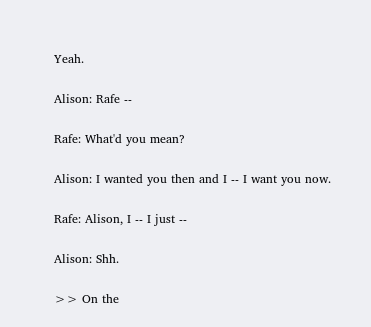Yeah.

Alison: Rafe --

Rafe: What'd you mean?

Alison: I wanted you then and I -- I want you now.

Rafe: Alison, I -- I just --

Alison: Shh.

>> On the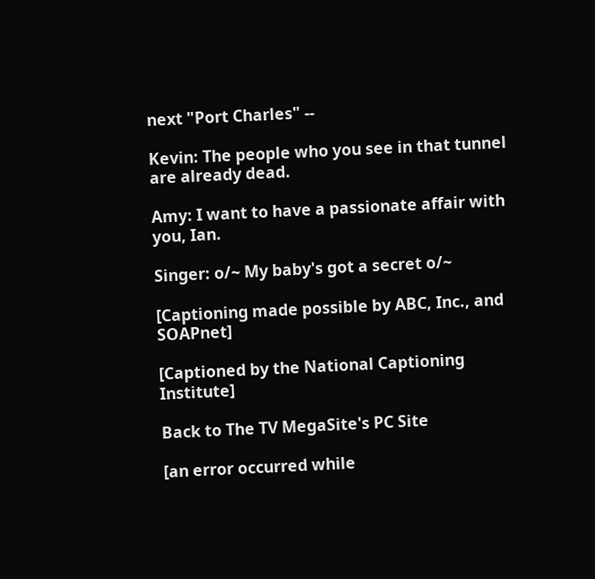next "Port Charles" --

Kevin: The people who you see in that tunnel are already dead.

Amy: I want to have a passionate affair with you, Ian.

Singer: o/~ My baby's got a secret o/~

[Captioning made possible by ABC, Inc., and SOAPnet]

[Captioned by the National Captioning Institute]

Back to The TV MegaSite's PC Site

[an error occurred while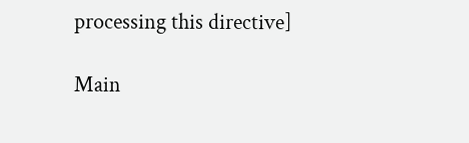processing this directive]

Main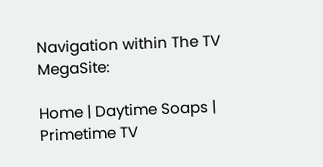Navigation within The TV MegaSite:

Home | Daytime Soaps | Primetime TV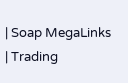| Soap MegaLinks | Trading